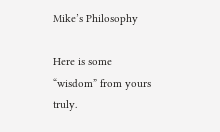Mike’s Philosophy

Here is some “wisdom” from yours truly.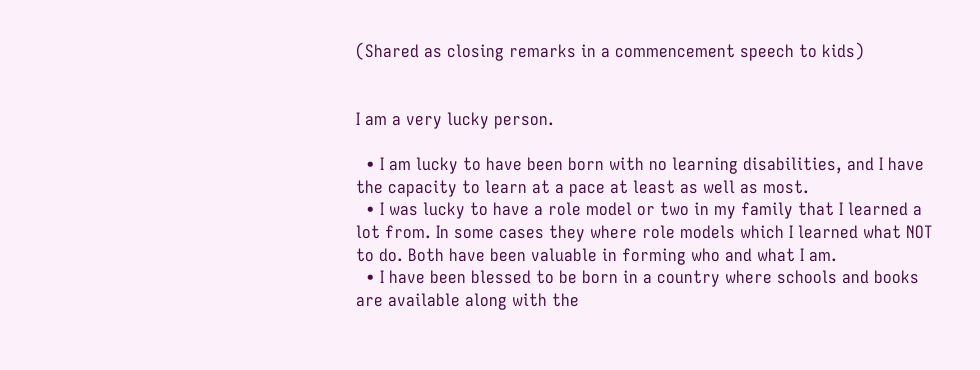(Shared as closing remarks in a commencement speech to kids)


I am a very lucky person.

  • I am lucky to have been born with no learning disabilities, and I have the capacity to learn at a pace at least as well as most.
  • I was lucky to have a role model or two in my family that I learned a lot from. In some cases they where role models which I learned what NOT to do. Both have been valuable in forming who and what I am.
  • I have been blessed to be born in a country where schools and books are available along with the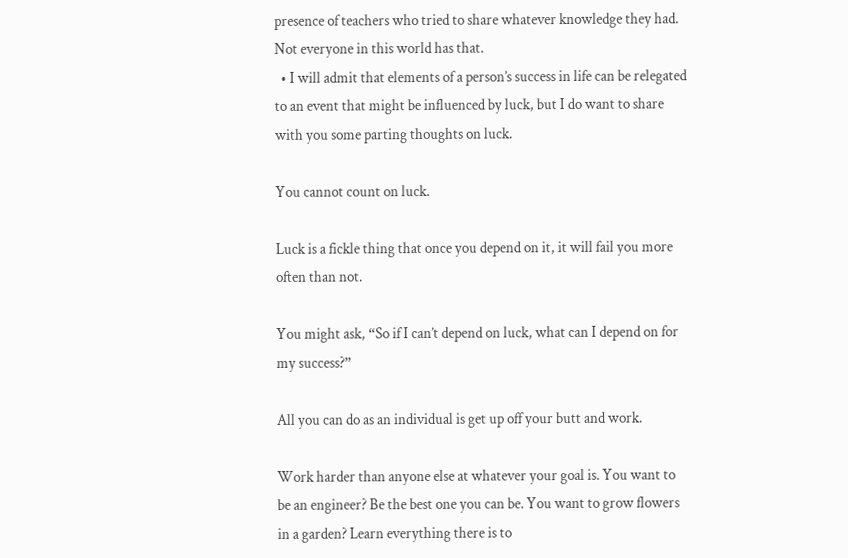presence of teachers who tried to share whatever knowledge they had. Not everyone in this world has that.
  • I will admit that elements of a person’s success in life can be relegated to an event that might be influenced by luck, but I do want to share with you some parting thoughts on luck.

You cannot count on luck.

Luck is a fickle thing that once you depend on it, it will fail you more often than not.

You might ask, “So if I can’t depend on luck, what can I depend on for my success?”

All you can do as an individual is get up off your butt and work.

Work harder than anyone else at whatever your goal is. You want to be an engineer? Be the best one you can be. You want to grow flowers in a garden? Learn everything there is to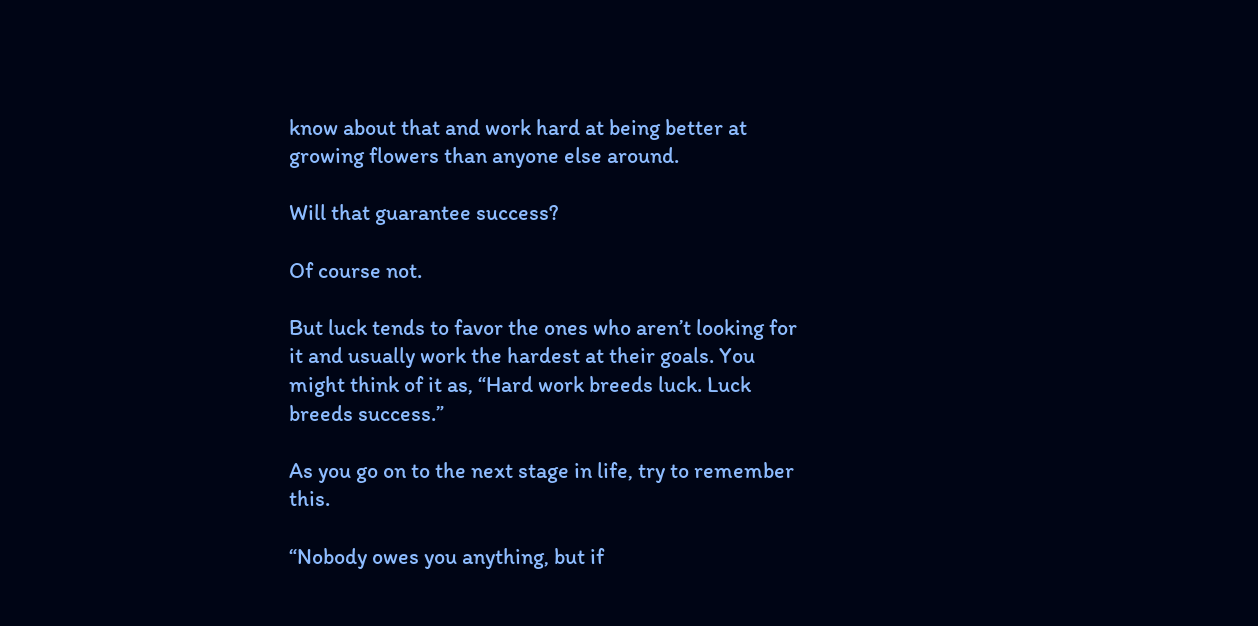know about that and work hard at being better at growing flowers than anyone else around.

Will that guarantee success?

Of course not.

But luck tends to favor the ones who aren’t looking for it and usually work the hardest at their goals. You might think of it as, “Hard work breeds luck. Luck breeds success.”

As you go on to the next stage in life, try to remember this.

“Nobody owes you anything, but if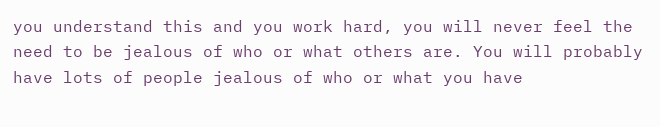you understand this and you work hard, you will never feel the need to be jealous of who or what others are. You will probably have lots of people jealous of who or what you have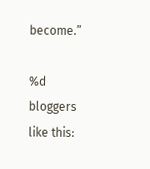become.”

%d bloggers like this: